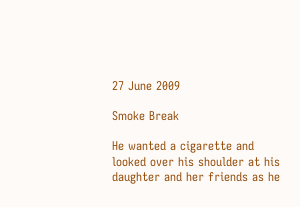27 June 2009

Smoke Break

He wanted a cigarette and looked over his shoulder at his daughter and her friends as he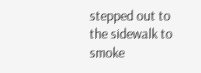stepped out to the sidewalk to smoke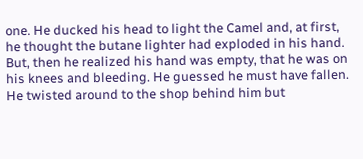one. He ducked his head to light the Camel and, at first, he thought the butane lighter had exploded in his hand. But, then he realized his hand was empty, that he was on his knees and bleeding. He guessed he must have fallen. He twisted around to the shop behind him but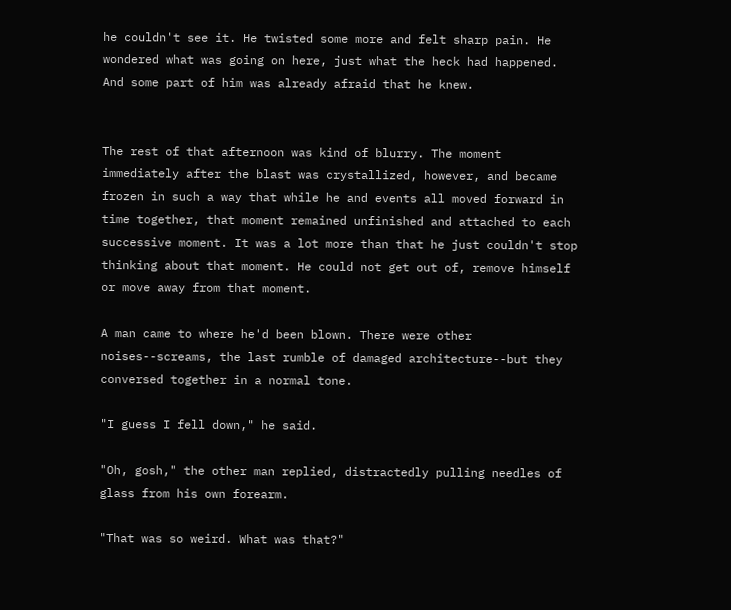he couldn't see it. He twisted some more and felt sharp pain. He wondered what was going on here, just what the heck had happened. And some part of him was already afraid that he knew.


The rest of that afternoon was kind of blurry. The moment immediately after the blast was crystallized, however, and became frozen in such a way that while he and events all moved forward in time together, that moment remained unfinished and attached to each successive moment. It was a lot more than that he just couldn't stop thinking about that moment. He could not get out of, remove himself or move away from that moment.

A man came to where he'd been blown. There were other noises--screams, the last rumble of damaged architecture--but they conversed together in a normal tone.

"I guess I fell down," he said.

"Oh, gosh," the other man replied, distractedly pulling needles of glass from his own forearm.

"That was so weird. What was that?"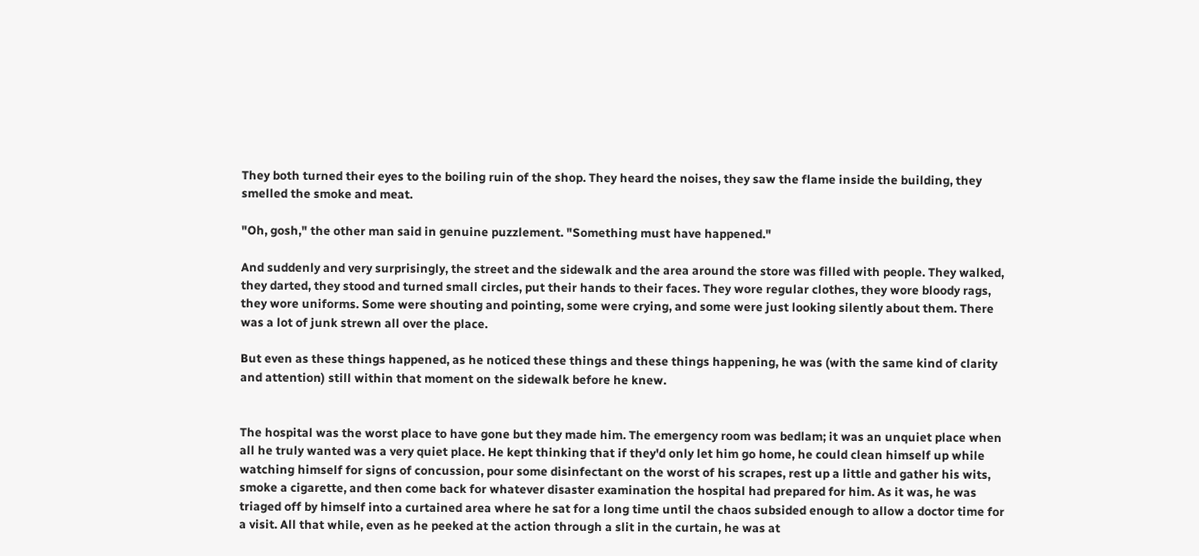They both turned their eyes to the boiling ruin of the shop. They heard the noises, they saw the flame inside the building, they smelled the smoke and meat.

"Oh, gosh," the other man said in genuine puzzlement. "Something must have happened."

And suddenly and very surprisingly, the street and the sidewalk and the area around the store was filled with people. They walked, they darted, they stood and turned small circles, put their hands to their faces. They wore regular clothes, they wore bloody rags, they wore uniforms. Some were shouting and pointing, some were crying, and some were just looking silently about them. There was a lot of junk strewn all over the place.

But even as these things happened, as he noticed these things and these things happening, he was (with the same kind of clarity and attention) still within that moment on the sidewalk before he knew.


The hospital was the worst place to have gone but they made him. The emergency room was bedlam; it was an unquiet place when all he truly wanted was a very quiet place. He kept thinking that if they'd only let him go home, he could clean himself up while watching himself for signs of concussion, pour some disinfectant on the worst of his scrapes, rest up a little and gather his wits, smoke a cigarette, and then come back for whatever disaster examination the hospital had prepared for him. As it was, he was triaged off by himself into a curtained area where he sat for a long time until the chaos subsided enough to allow a doctor time for a visit. All that while, even as he peeked at the action through a slit in the curtain, he was at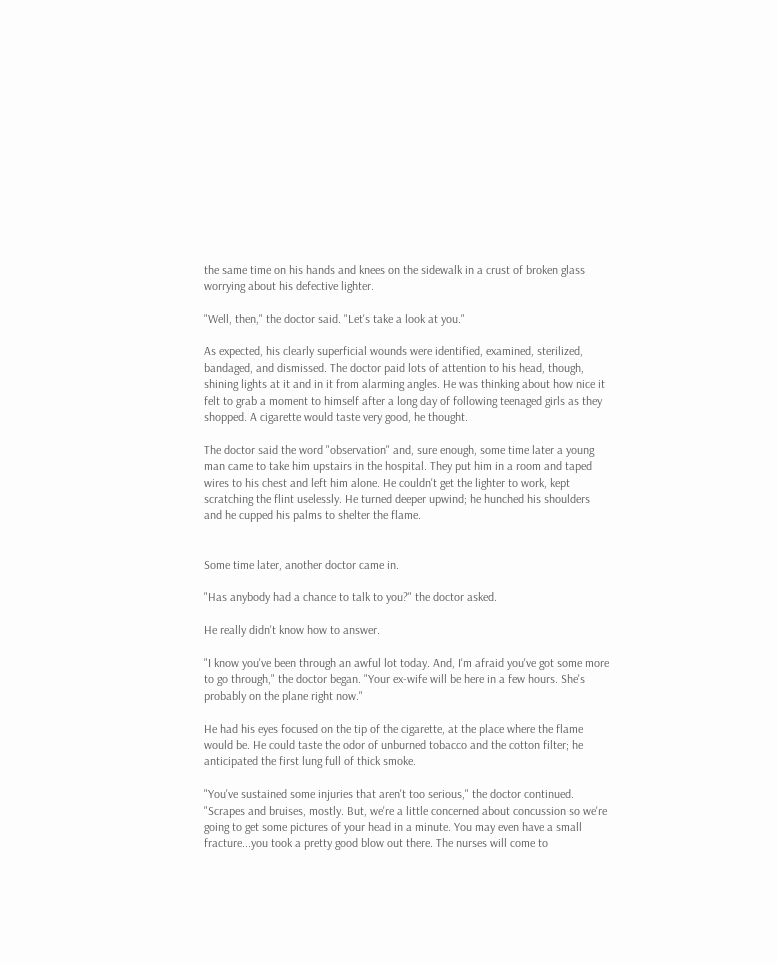the same time on his hands and knees on the sidewalk in a crust of broken glass worrying about his defective lighter.

"Well, then," the doctor said. "Let's take a look at you."

As expected, his clearly superficial wounds were identified, examined, sterilized, bandaged, and dismissed. The doctor paid lots of attention to his head, though, shining lights at it and in it from alarming angles. He was thinking about how nice it felt to grab a moment to himself after a long day of following teenaged girls as they shopped. A cigarette would taste very good, he thought.

The doctor said the word "observation" and, sure enough, some time later a young man came to take him upstairs in the hospital. They put him in a room and taped wires to his chest and left him alone. He couldn't get the lighter to work, kept scratching the flint uselessly. He turned deeper upwind; he hunched his shoulders and he cupped his palms to shelter the flame.


Some time later, another doctor came in.

"Has anybody had a chance to talk to you?" the doctor asked.

He really didn't know how to answer.

"I know you've been through an awful lot today. And, I'm afraid you've got some more to go through," the doctor began. "Your ex-wife will be here in a few hours. She's probably on the plane right now."

He had his eyes focused on the tip of the cigarette, at the place where the flame would be. He could taste the odor of unburned tobacco and the cotton filter; he anticipated the first lung full of thick smoke.

"You've sustained some injuries that aren't too serious," the doctor continued. "Scrapes and bruises, mostly. But, we're a little concerned about concussion so we're going to get some pictures of your head in a minute. You may even have a small fracture...you took a pretty good blow out there. The nurses will come to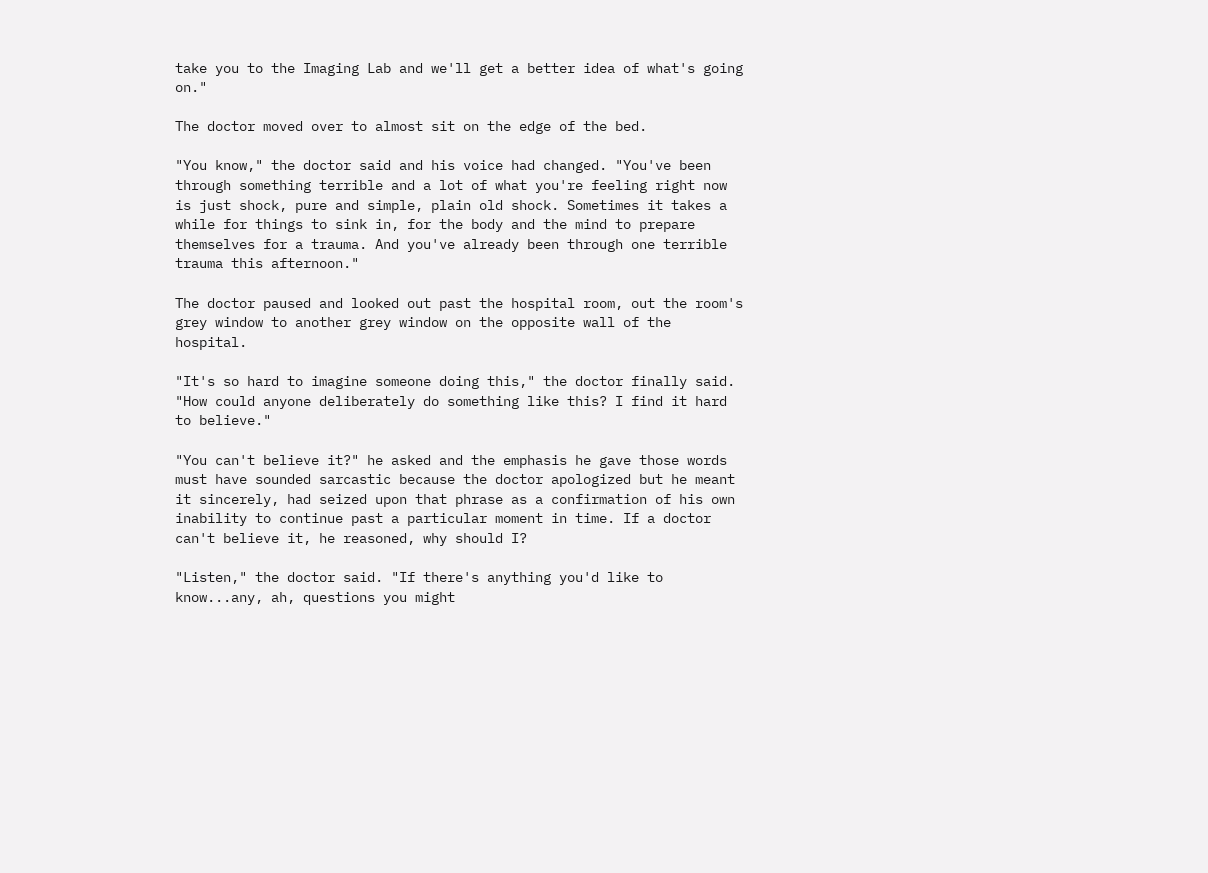take you to the Imaging Lab and we'll get a better idea of what's going on."

The doctor moved over to almost sit on the edge of the bed.

"You know," the doctor said and his voice had changed. "You've been through something terrible and a lot of what you're feeling right now is just shock, pure and simple, plain old shock. Sometimes it takes a while for things to sink in, for the body and the mind to prepare themselves for a trauma. And you've already been through one terrible trauma this afternoon."

The doctor paused and looked out past the hospital room, out the room's grey window to another grey window on the opposite wall of the hospital.

"It's so hard to imagine someone doing this," the doctor finally said. "How could anyone deliberately do something like this? I find it hard to believe."

"You can't believe it?" he asked and the emphasis he gave those words must have sounded sarcastic because the doctor apologized but he meant it sincerely, had seized upon that phrase as a confirmation of his own inability to continue past a particular moment in time. If a doctor can't believe it, he reasoned, why should I?

"Listen," the doctor said. "If there's anything you'd like to know...any, ah, questions you might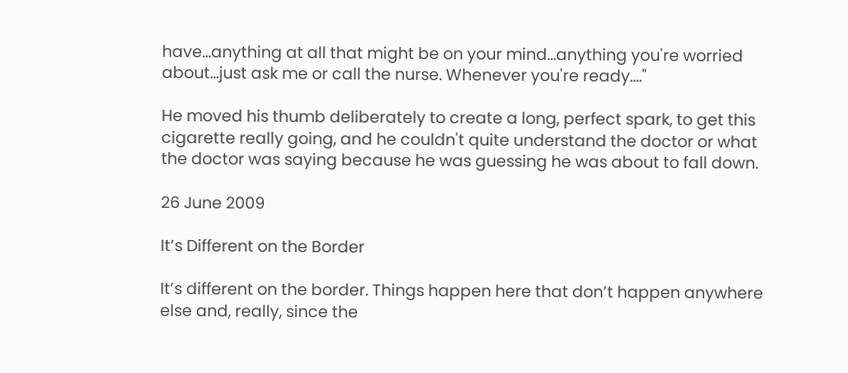have...anything at all that might be on your mind...anything you're worried about...just ask me or call the nurse. Whenever you're ready...."

He moved his thumb deliberately to create a long, perfect spark, to get this cigarette really going, and he couldn't quite understand the doctor or what the doctor was saying because he was guessing he was about to fall down.

26 June 2009

It’s Different on the Border

It’s different on the border. Things happen here that don’t happen anywhere else and, really, since the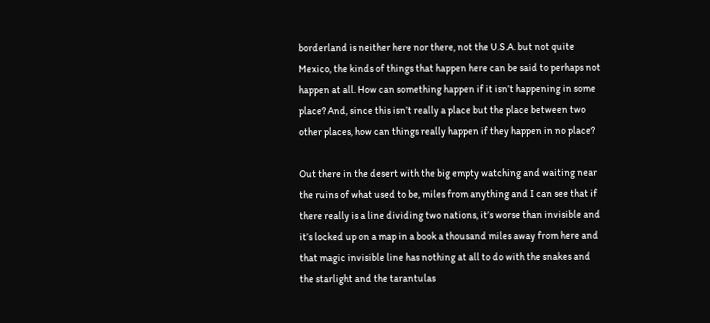borderland is neither here nor there, not the U.S.A. but not quite Mexico, the kinds of things that happen here can be said to perhaps not happen at all. How can something happen if it isn’t happening in some place? And, since this isn’t really a place but the place between two other places, how can things really happen if they happen in no place?

Out there in the desert with the big empty watching and waiting near the ruins of what used to be, miles from anything and I can see that if there really is a line dividing two nations, it’s worse than invisible and it’s locked up on a map in a book a thousand miles away from here and that magic invisible line has nothing at all to do with the snakes and the starlight and the tarantulas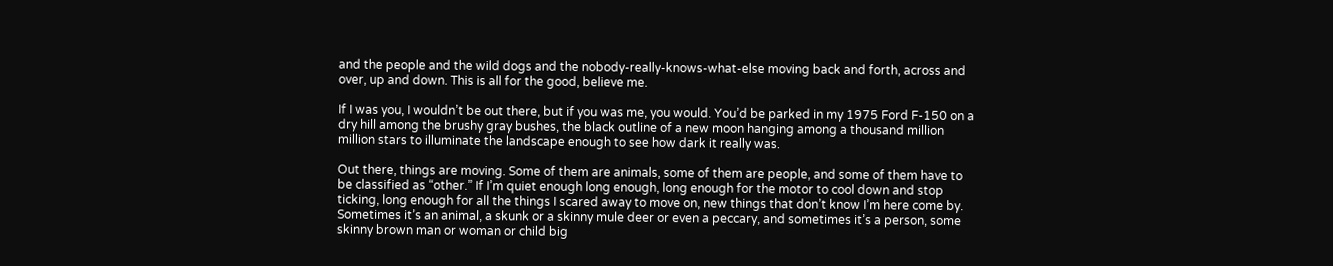and the people and the wild dogs and the nobody-really-knows-what-else moving back and forth, across and over, up and down. This is all for the good, believe me.

If I was you, I wouldn’t be out there, but if you was me, you would. You’d be parked in my 1975 Ford F-150 on a dry hill among the brushy gray bushes, the black outline of a new moon hanging among a thousand million million stars to illuminate the landscape enough to see how dark it really was.

Out there, things are moving. Some of them are animals, some of them are people, and some of them have to be classified as “other.” If I’m quiet enough long enough, long enough for the motor to cool down and stop ticking, long enough for all the things I scared away to move on, new things that don’t know I’m here come by. Sometimes it’s an animal, a skunk or a skinny mule deer or even a peccary, and sometimes it’s a person, some skinny brown man or woman or child big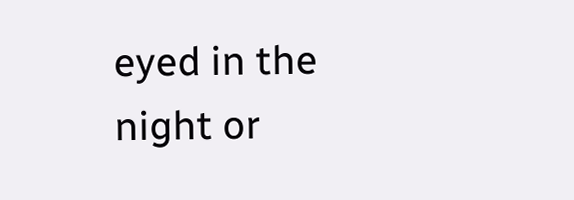eyed in the night or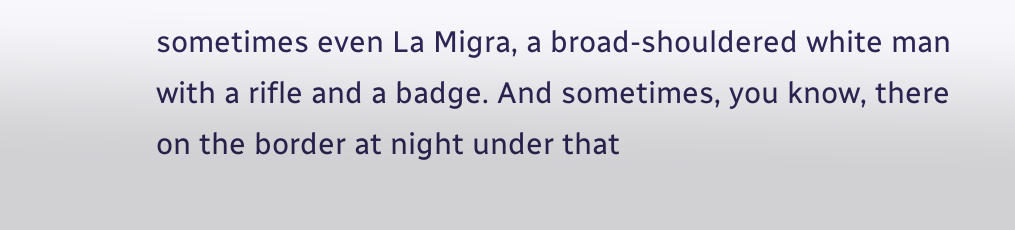sometimes even La Migra, a broad-shouldered white man with a rifle and a badge. And sometimes, you know, there on the border at night under that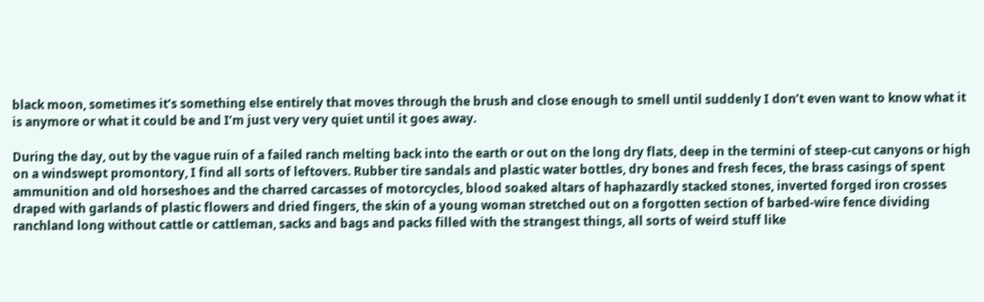black moon, sometimes it’s something else entirely that moves through the brush and close enough to smell until suddenly I don’t even want to know what it is anymore or what it could be and I’m just very very quiet until it goes away.

During the day, out by the vague ruin of a failed ranch melting back into the earth or out on the long dry flats, deep in the termini of steep-cut canyons or high on a windswept promontory, I find all sorts of leftovers. Rubber tire sandals and plastic water bottles, dry bones and fresh feces, the brass casings of spent ammunition and old horseshoes and the charred carcasses of motorcycles, blood soaked altars of haphazardly stacked stones, inverted forged iron crosses draped with garlands of plastic flowers and dried fingers, the skin of a young woman stretched out on a forgotten section of barbed-wire fence dividing ranchland long without cattle or cattleman, sacks and bags and packs filled with the strangest things, all sorts of weird stuff like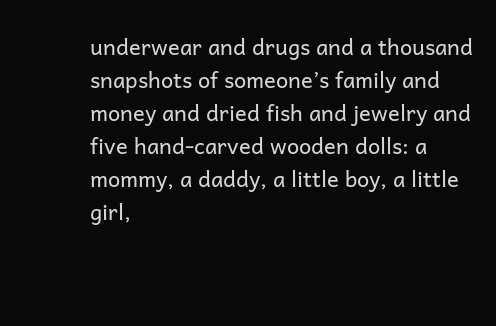underwear and drugs and a thousand snapshots of someone’s family and money and dried fish and jewelry and five hand-carved wooden dolls: a mommy, a daddy, a little boy, a little girl,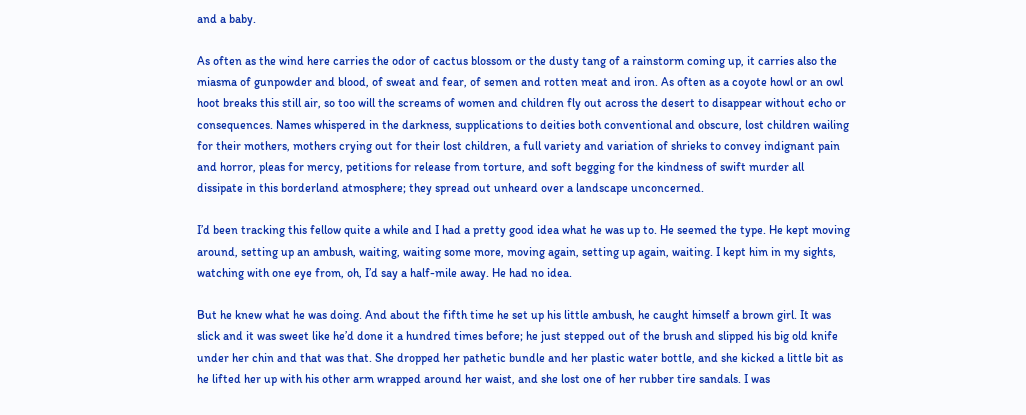and a baby.

As often as the wind here carries the odor of cactus blossom or the dusty tang of a rainstorm coming up, it carries also the miasma of gunpowder and blood, of sweat and fear, of semen and rotten meat and iron. As often as a coyote howl or an owl hoot breaks this still air, so too will the screams of women and children fly out across the desert to disappear without echo or consequences. Names whispered in the darkness, supplications to deities both conventional and obscure, lost children wailing for their mothers, mothers crying out for their lost children, a full variety and variation of shrieks to convey indignant pain and horror, pleas for mercy, petitions for release from torture, and soft begging for the kindness of swift murder all dissipate in this borderland atmosphere; they spread out unheard over a landscape unconcerned.

I’d been tracking this fellow quite a while and I had a pretty good idea what he was up to. He seemed the type. He kept moving around, setting up an ambush, waiting, waiting some more, moving again, setting up again, waiting. I kept him in my sights, watching with one eye from, oh, I’d say a half-mile away. He had no idea.

But he knew what he was doing. And about the fifth time he set up his little ambush, he caught himself a brown girl. It was slick and it was sweet like he’d done it a hundred times before; he just stepped out of the brush and slipped his big old knife under her chin and that was that. She dropped her pathetic bundle and her plastic water bottle, and she kicked a little bit as he lifted her up with his other arm wrapped around her waist, and she lost one of her rubber tire sandals. I was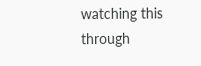watching this through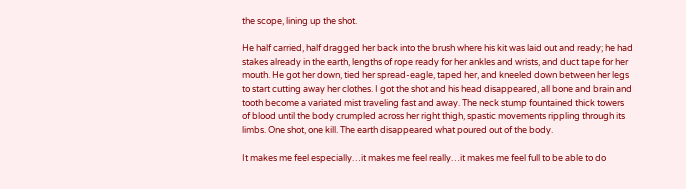the scope, lining up the shot.

He half carried, half dragged her back into the brush where his kit was laid out and ready; he had stakes already in the earth, lengths of rope ready for her ankles and wrists, and duct tape for her mouth. He got her down, tied her spread-eagle, taped her, and kneeled down between her legs to start cutting away her clothes. I got the shot and his head disappeared, all bone and brain and tooth become a variated mist traveling fast and away. The neck stump fountained thick towers of blood until the body crumpled across her right thigh, spastic movements rippling through its limbs. One shot, one kill. The earth disappeared what poured out of the body.

It makes me feel especially…it makes me feel really…it makes me feel full to be able to do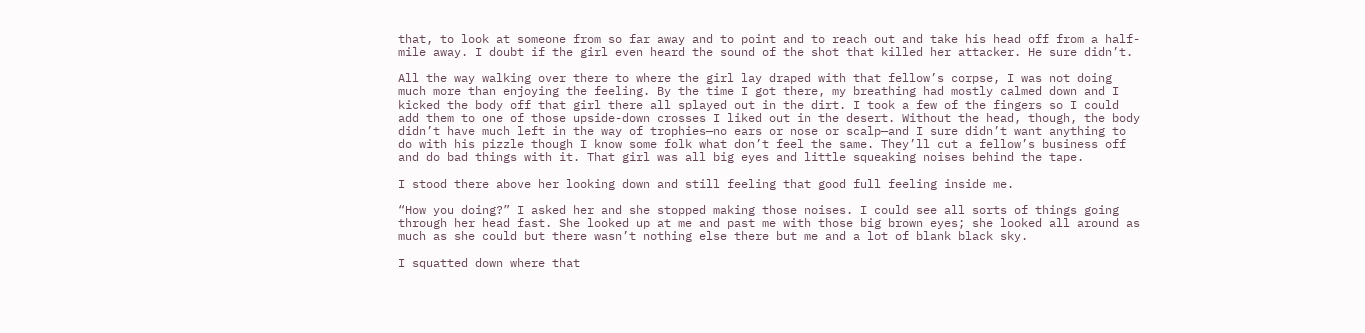that, to look at someone from so far away and to point and to reach out and take his head off from a half-mile away. I doubt if the girl even heard the sound of the shot that killed her attacker. He sure didn’t.

All the way walking over there to where the girl lay draped with that fellow’s corpse, I was not doing much more than enjoying the feeling. By the time I got there, my breathing had mostly calmed down and I kicked the body off that girl there all splayed out in the dirt. I took a few of the fingers so I could add them to one of those upside-down crosses I liked out in the desert. Without the head, though, the body didn’t have much left in the way of trophies—no ears or nose or scalp—and I sure didn’t want anything to do with his pizzle though I know some folk what don’t feel the same. They’ll cut a fellow’s business off and do bad things with it. That girl was all big eyes and little squeaking noises behind the tape.

I stood there above her looking down and still feeling that good full feeling inside me.

“How you doing?” I asked her and she stopped making those noises. I could see all sorts of things going through her head fast. She looked up at me and past me with those big brown eyes; she looked all around as much as she could but there wasn’t nothing else there but me and a lot of blank black sky.

I squatted down where that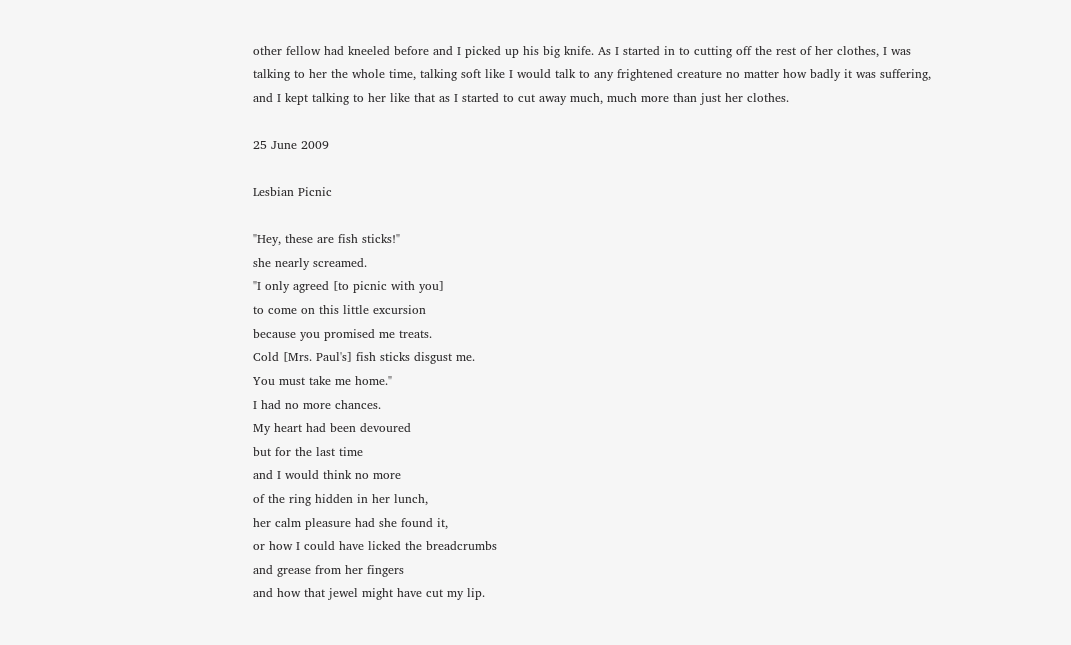other fellow had kneeled before and I picked up his big knife. As I started in to cutting off the rest of her clothes, I was talking to her the whole time, talking soft like I would talk to any frightened creature no matter how badly it was suffering, and I kept talking to her like that as I started to cut away much, much more than just her clothes.

25 June 2009

Lesbian Picnic

"Hey, these are fish sticks!"
she nearly screamed.
"I only agreed [to picnic with you]
to come on this little excursion
because you promised me treats.
Cold [Mrs. Paul's] fish sticks disgust me.
You must take me home."
I had no more chances.
My heart had been devoured
but for the last time
and I would think no more
of the ring hidden in her lunch,
her calm pleasure had she found it,
or how I could have licked the breadcrumbs
and grease from her fingers
and how that jewel might have cut my lip.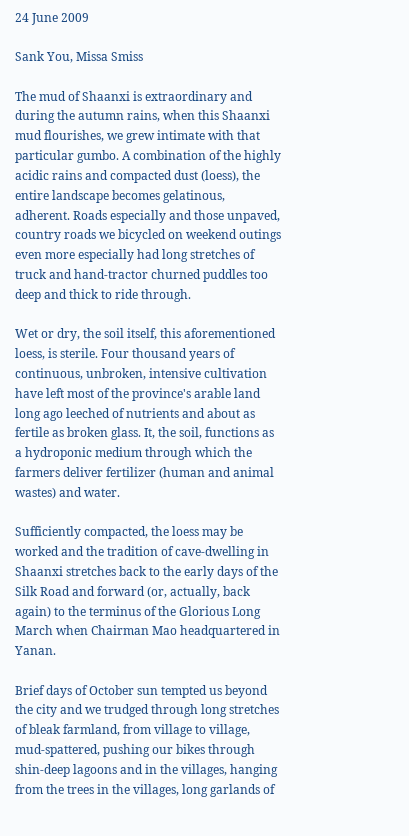24 June 2009

Sank You, Missa Smiss

The mud of Shaanxi is extraordinary and during the autumn rains, when this Shaanxi mud flourishes, we grew intimate with that particular gumbo. A combination of the highly acidic rains and compacted dust (loess), the entire landscape becomes gelatinous, adherent. Roads especially and those unpaved, country roads we bicycled on weekend outings even more especially had long stretches of truck and hand-tractor churned puddles too deep and thick to ride through.

Wet or dry, the soil itself, this aforementioned loess, is sterile. Four thousand years of continuous, unbroken, intensive cultivation have left most of the province's arable land long ago leeched of nutrients and about as fertile as broken glass. It, the soil, functions as a hydroponic medium through which the farmers deliver fertilizer (human and animal wastes) and water.

Sufficiently compacted, the loess may be worked and the tradition of cave-dwelling in Shaanxi stretches back to the early days of the Silk Road and forward (or, actually, back again) to the terminus of the Glorious Long March when Chairman Mao headquartered in Yanan.

Brief days of October sun tempted us beyond the city and we trudged through long stretches of bleak farmland, from village to village, mud-spattered, pushing our bikes through shin-deep lagoons and in the villages, hanging from the trees in the villages, long garlands of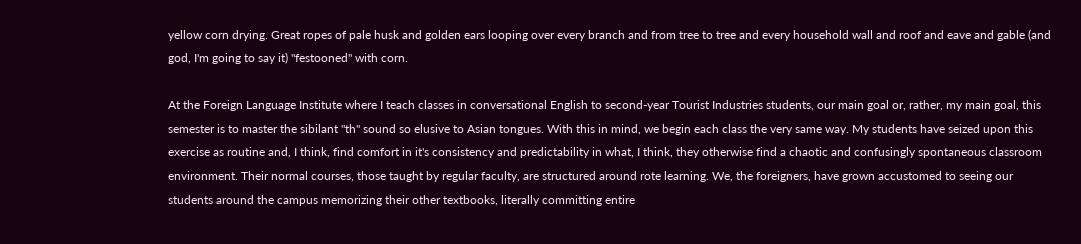yellow corn drying. Great ropes of pale husk and golden ears looping over every branch and from tree to tree and every household wall and roof and eave and gable (and god, I'm going to say it) "festooned" with corn.

At the Foreign Language Institute where I teach classes in conversational English to second-year Tourist Industries students, our main goal or, rather, my main goal, this semester is to master the sibilant "th" sound so elusive to Asian tongues. With this in mind, we begin each class the very same way. My students have seized upon this exercise as routine and, I think, find comfort in it's consistency and predictability in what, I think, they otherwise find a chaotic and confusingly spontaneous classroom environment. Their normal courses, those taught by regular faculty, are structured around rote learning. We, the foreigners, have grown accustomed to seeing our students around the campus memorizing their other textbooks, literally committing entire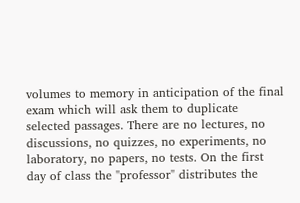volumes to memory in anticipation of the final exam which will ask them to duplicate selected passages. There are no lectures, no discussions, no quizzes, no experiments, no laboratory, no papers, no tests. On the first day of class the "professor" distributes the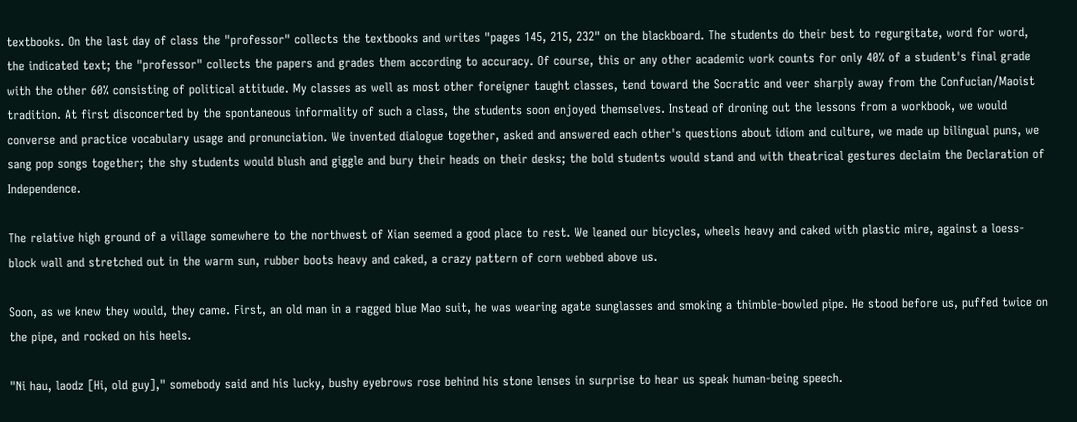textbooks. On the last day of class the "professor" collects the textbooks and writes "pages 145, 215, 232" on the blackboard. The students do their best to regurgitate, word for word, the indicated text; the "professor" collects the papers and grades them according to accuracy. Of course, this or any other academic work counts for only 40% of a student's final grade with the other 60% consisting of political attitude. My classes as well as most other foreigner taught classes, tend toward the Socratic and veer sharply away from the Confucian/Maoist tradition. At first disconcerted by the spontaneous informality of such a class, the students soon enjoyed themselves. Instead of droning out the lessons from a workbook, we would converse and practice vocabulary usage and pronunciation. We invented dialogue together, asked and answered each other's questions about idiom and culture, we made up bilingual puns, we sang pop songs together; the shy students would blush and giggle and bury their heads on their desks; the bold students would stand and with theatrical gestures declaim the Declaration of Independence.

The relative high ground of a village somewhere to the northwest of Xian seemed a good place to rest. We leaned our bicycles, wheels heavy and caked with plastic mire, against a loess-block wall and stretched out in the warm sun, rubber boots heavy and caked, a crazy pattern of corn webbed above us.

Soon, as we knew they would, they came. First, an old man in a ragged blue Mao suit, he was wearing agate sunglasses and smoking a thimble-bowled pipe. He stood before us, puffed twice on the pipe, and rocked on his heels.

"Ni hau, laodz [Hi, old guy]," somebody said and his lucky, bushy eyebrows rose behind his stone lenses in surprise to hear us speak human-being speech.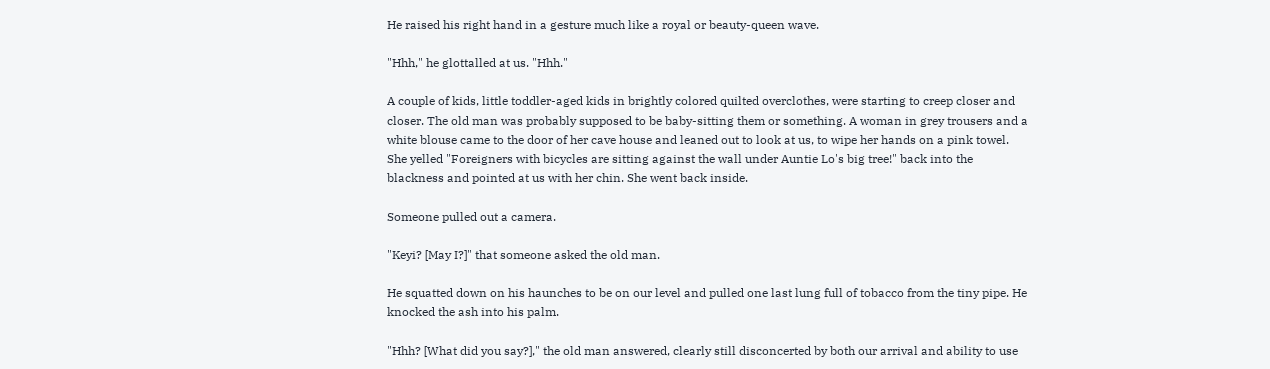He raised his right hand in a gesture much like a royal or beauty-queen wave.

"Hhh," he glottalled at us. "Hhh."

A couple of kids, little toddler-aged kids in brightly colored quilted overclothes, were starting to creep closer and closer. The old man was probably supposed to be baby-sitting them or something. A woman in grey trousers and a white blouse came to the door of her cave house and leaned out to look at us, to wipe her hands on a pink towel. She yelled "Foreigners with bicycles are sitting against the wall under Auntie Lo's big tree!" back into the blackness and pointed at us with her chin. She went back inside.

Someone pulled out a camera.

"Keyi? [May I?]" that someone asked the old man.

He squatted down on his haunches to be on our level and pulled one last lung full of tobacco from the tiny pipe. He knocked the ash into his palm.

"Hhh? [What did you say?]," the old man answered, clearly still disconcerted by both our arrival and ability to use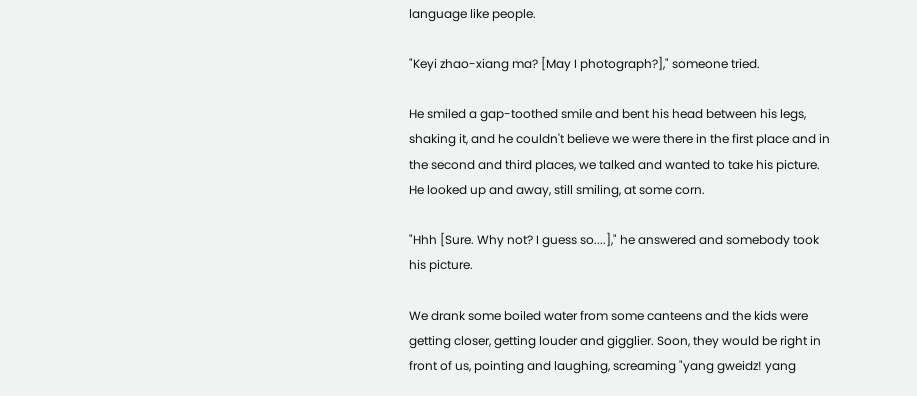language like people.

"Keyi zhao-xiang ma? [May I photograph?]," someone tried.

He smiled a gap-toothed smile and bent his head between his legs, shaking it, and he couldn't believe we were there in the first place and in the second and third places, we talked and wanted to take his picture. He looked up and away, still smiling, at some corn.

"Hhh [Sure. Why not? I guess so....]," he answered and somebody took his picture.

We drank some boiled water from some canteens and the kids were getting closer, getting louder and gigglier. Soon, they would be right in front of us, pointing and laughing, screaming "yang gweidz! yang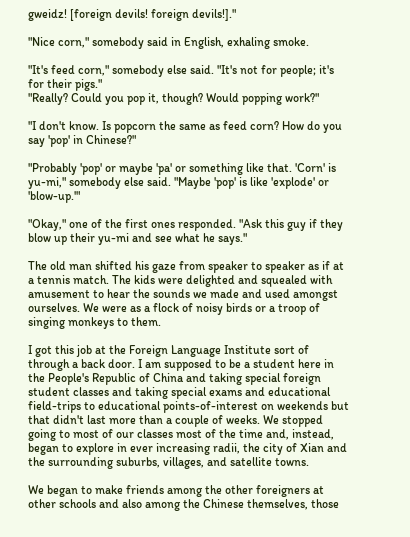gweidz! [foreign devils! foreign devils!]."

"Nice corn," somebody said in English, exhaling smoke.

"It's feed corn," somebody else said. "It's not for people; it's for their pigs."
"Really? Could you pop it, though? Would popping work?"

"I don't know. Is popcorn the same as feed corn? How do you say 'pop' in Chinese?"

"Probably 'pop' or maybe 'pa' or something like that. 'Corn' is yu-mi," somebody else said. "Maybe 'pop' is like 'explode' or 'blow-up.'"

"Okay," one of the first ones responded. "Ask this guy if they blow up their yu-mi and see what he says."

The old man shifted his gaze from speaker to speaker as if at a tennis match. The kids were delighted and squealed with amusement to hear the sounds we made and used amongst ourselves. We were as a flock of noisy birds or a troop of singing monkeys to them.

I got this job at the Foreign Language Institute sort of through a back door. I am supposed to be a student here in the People's Republic of China and taking special foreign student classes and taking special exams and educational field-trips to educational points-of-interest on weekends but that didn't last more than a couple of weeks. We stopped going to most of our classes most of the time and, instead, began to explore in ever increasing radii, the city of Xian and the surrounding suburbs, villages, and satellite towns.

We began to make friends among the other foreigners at other schools and also among the Chinese themselves, those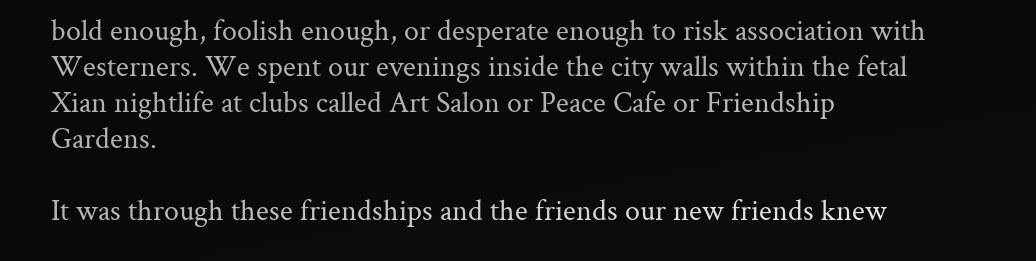bold enough, foolish enough, or desperate enough to risk association with Westerners. We spent our evenings inside the city walls within the fetal Xian nightlife at clubs called Art Salon or Peace Cafe or Friendship Gardens.

It was through these friendships and the friends our new friends knew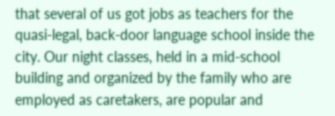that several of us got jobs as teachers for the quasi-legal, back-door language school inside the city. Our night classes, held in a mid-school building and organized by the family who are employed as caretakers, are popular and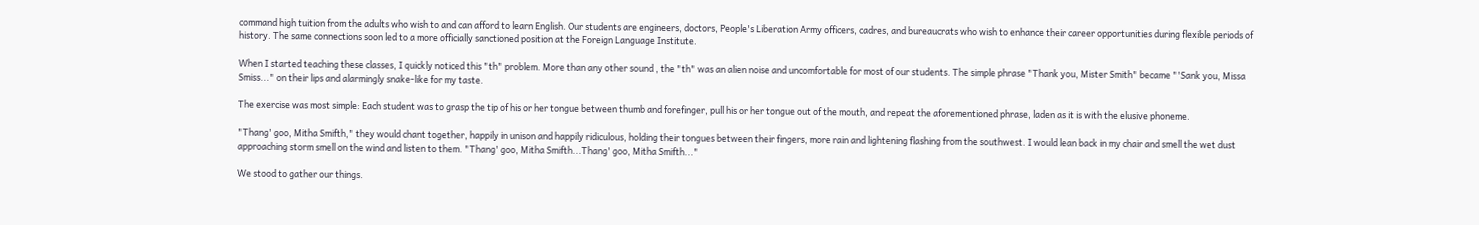command high tuition from the adults who wish to and can afford to learn English. Our students are engineers, doctors, People's Liberation Army officers, cadres, and bureaucrats who wish to enhance their career opportunities during flexible periods of history. The same connections soon led to a more officially sanctioned position at the Foreign Language Institute.

When I started teaching these classes, I quickly noticed this "th" problem. More than any other sound , the "th" was an alien noise and uncomfortable for most of our students. The simple phrase "Thank you, Mister Smith" became "'Sank you, Missa Smiss..." on their lips and alarmingly snake-like for my taste.

The exercise was most simple: Each student was to grasp the tip of his or her tongue between thumb and forefinger, pull his or her tongue out of the mouth, and repeat the aforementioned phrase, laden as it is with the elusive phoneme.

"Thang' goo, Mitha Smifth," they would chant together, happily in unison and happily ridiculous, holding their tongues between their fingers, more rain and lightening flashing from the southwest. I would lean back in my chair and smell the wet dust approaching storm smell on the wind and listen to them. "Thang' goo, Mitha Smifth...Thang' goo, Mitha Smifth..."

We stood to gather our things.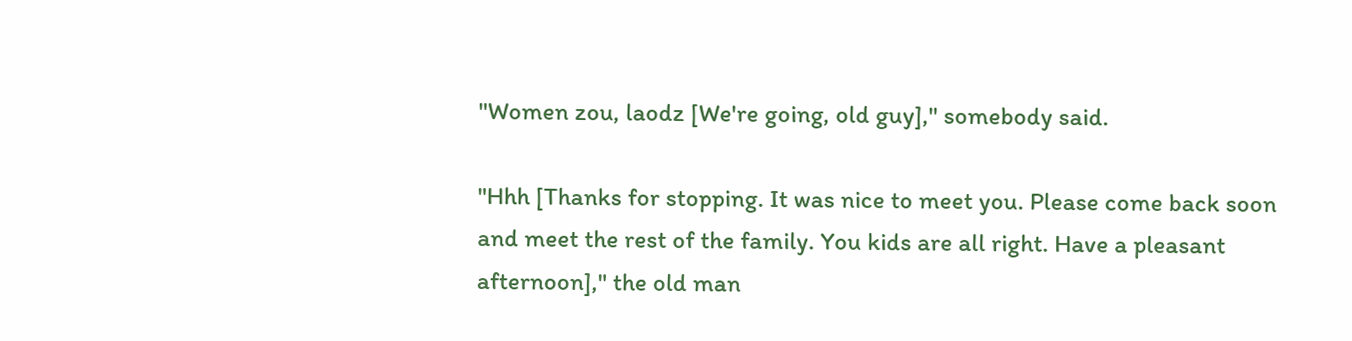"Women zou, laodz [We're going, old guy]," somebody said.

"Hhh [Thanks for stopping. It was nice to meet you. Please come back soon and meet the rest of the family. You kids are all right. Have a pleasant afternoon]," the old man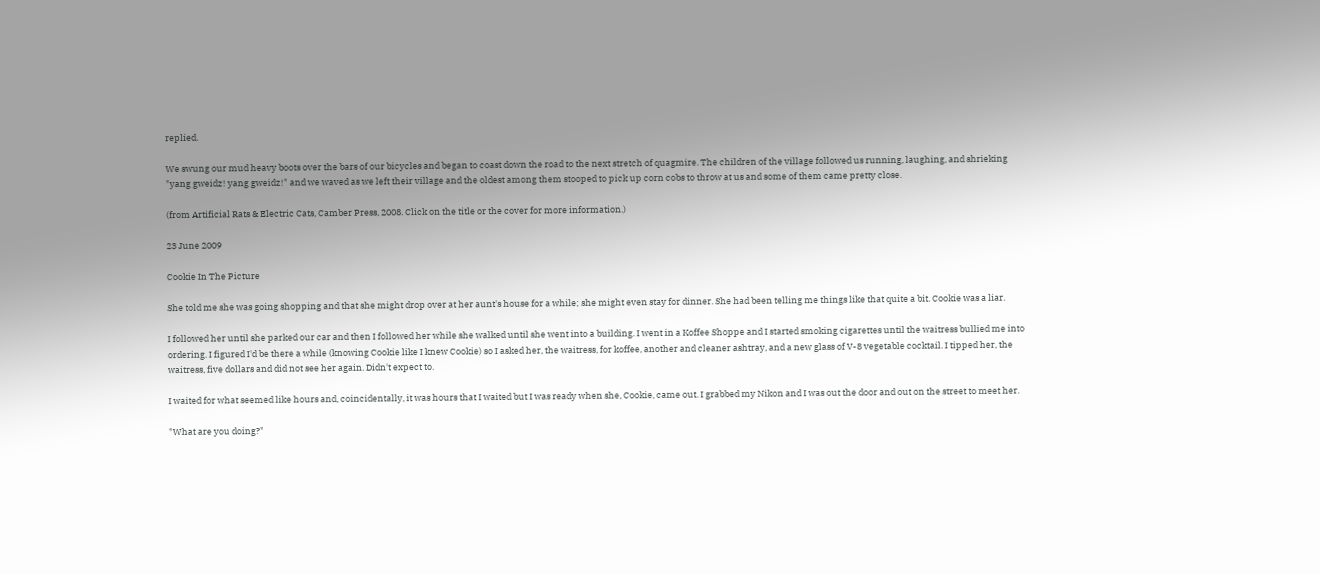replied.

We swung our mud heavy boots over the bars of our bicycles and began to coast down the road to the next stretch of quagmire. The children of the village followed us running, laughing, and shrieking "yang gweidz! yang gweidz!" and we waved as we left their village and the oldest among them stooped to pick up corn cobs to throw at us and some of them came pretty close.

(from Artificial Rats & Electric Cats, Camber Press, 2008. Click on the title or the cover for more information.)

23 June 2009

Cookie In The Picture

She told me she was going shopping and that she might drop over at her aunt's house for a while; she might even stay for dinner. She had been telling me things like that quite a bit. Cookie was a liar.

I followed her until she parked our car and then I followed her while she walked until she went into a building. I went in a Koffee Shoppe and I started smoking cigarettes until the waitress bullied me into ordering. I figured I'd be there a while (knowing Cookie like I knew Cookie) so I asked her, the waitress, for koffee, another and cleaner ashtray, and a new glass of V-8 vegetable cocktail. I tipped her, the waitress, five dollars and did not see her again. Didn't expect to.

I waited for what seemed like hours and, coincidentally, it was hours that I waited but I was ready when she, Cookie, came out. I grabbed my Nikon and I was out the door and out on the street to meet her.

"What are you doing?"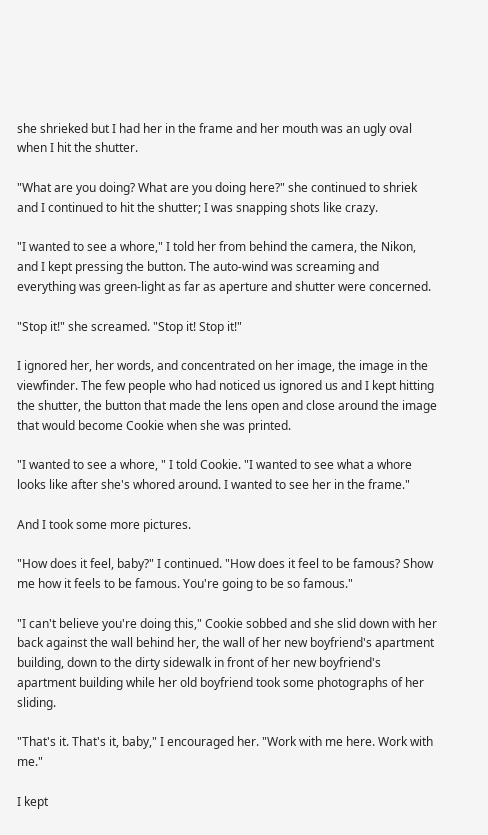she shrieked but I had her in the frame and her mouth was an ugly oval when I hit the shutter.

"What are you doing? What are you doing here?" she continued to shriek and I continued to hit the shutter; I was snapping shots like crazy.

"I wanted to see a whore," I told her from behind the camera, the Nikon, and I kept pressing the button. The auto-wind was screaming and everything was green-light as far as aperture and shutter were concerned.

"Stop it!" she screamed. "Stop it! Stop it!"

I ignored her, her words, and concentrated on her image, the image in the viewfinder. The few people who had noticed us ignored us and I kept hitting the shutter, the button that made the lens open and close around the image that would become Cookie when she was printed.

"I wanted to see a whore, " I told Cookie. "I wanted to see what a whore looks like after she's whored around. I wanted to see her in the frame."

And I took some more pictures.

"How does it feel, baby?" I continued. "How does it feel to be famous? Show me how it feels to be famous. You're going to be so famous."

"I can't believe you're doing this," Cookie sobbed and she slid down with her back against the wall behind her, the wall of her new boyfriend's apartment building, down to the dirty sidewalk in front of her new boyfriend's apartment building while her old boyfriend took some photographs of her sliding.

"That's it. That's it, baby," I encouraged her. "Work with me here. Work with me."

I kept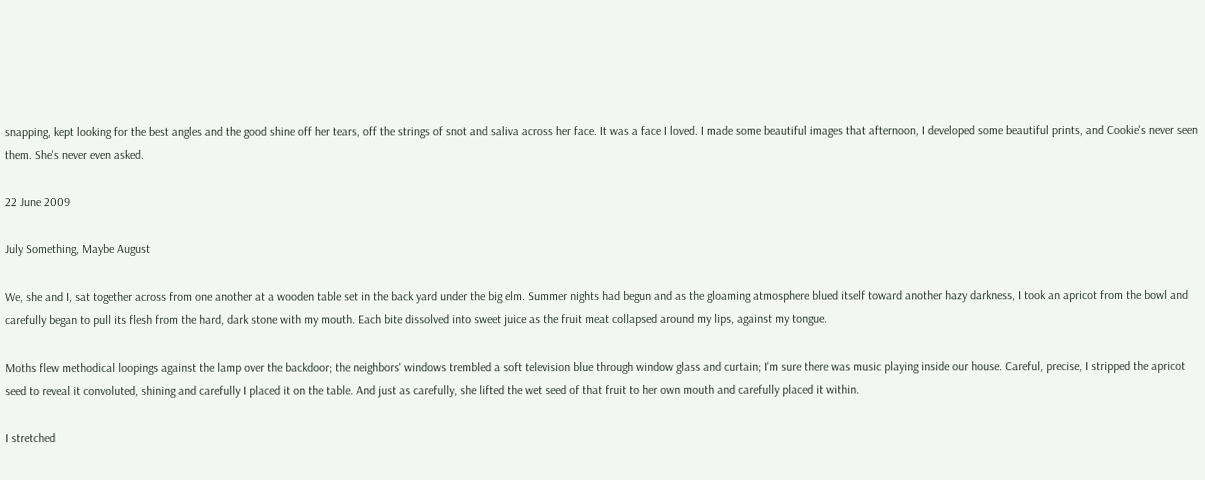snapping, kept looking for the best angles and the good shine off her tears, off the strings of snot and saliva across her face. It was a face I loved. I made some beautiful images that afternoon, I developed some beautiful prints, and Cookie's never seen them. She's never even asked.

22 June 2009

July Something, Maybe August

We, she and I, sat together across from one another at a wooden table set in the back yard under the big elm. Summer nights had begun and as the gloaming atmosphere blued itself toward another hazy darkness, I took an apricot from the bowl and carefully began to pull its flesh from the hard, dark stone with my mouth. Each bite dissolved into sweet juice as the fruit meat collapsed around my lips, against my tongue.

Moths flew methodical loopings against the lamp over the backdoor; the neighbors' windows trembled a soft television blue through window glass and curtain; I'm sure there was music playing inside our house. Careful, precise, I stripped the apricot seed to reveal it convoluted, shining and carefully I placed it on the table. And just as carefully, she lifted the wet seed of that fruit to her own mouth and carefully placed it within.

I stretched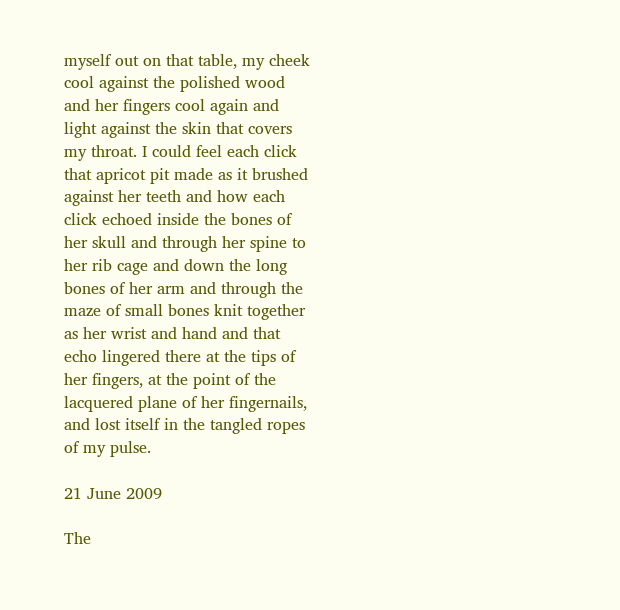myself out on that table, my cheek cool against the polished wood and her fingers cool again and light against the skin that covers my throat. I could feel each click that apricot pit made as it brushed against her teeth and how each click echoed inside the bones of her skull and through her spine to her rib cage and down the long bones of her arm and through the maze of small bones knit together as her wrist and hand and that echo lingered there at the tips of her fingers, at the point of the lacquered plane of her fingernails, and lost itself in the tangled ropes of my pulse.

21 June 2009

The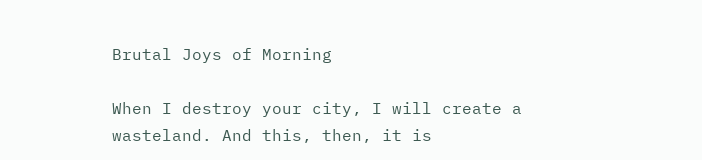Brutal Joys of Morning

When I destroy your city, I will create a wasteland. And this, then, it is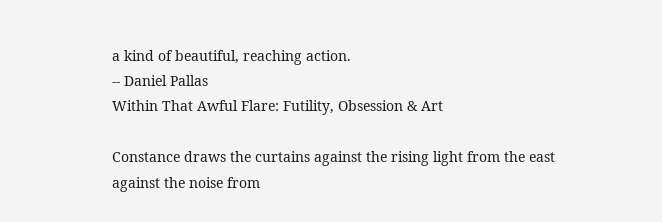a kind of beautiful, reaching action.
-- Daniel Pallas
Within That Awful Flare: Futility, Obsession & Art

Constance draws the curtains against the rising light from the east
against the noise from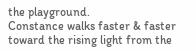the playground.
Constance walks faster & faster toward the rising light from the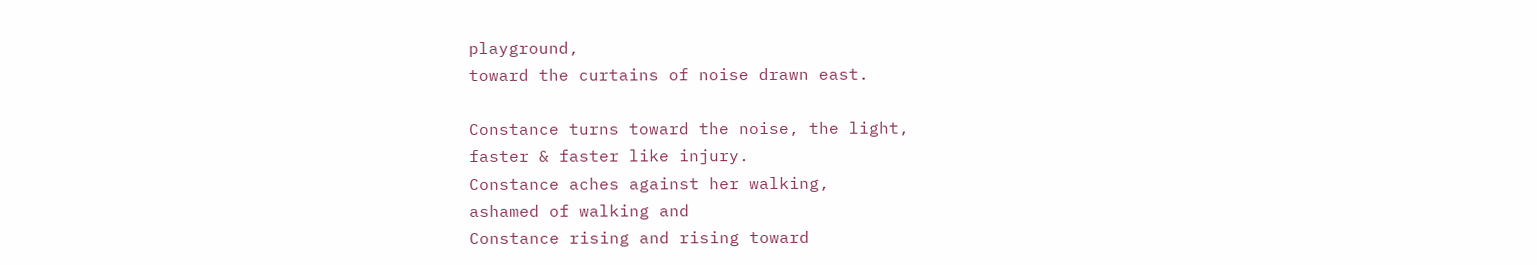playground,
toward the curtains of noise drawn east.

Constance turns toward the noise, the light,
faster & faster like injury.
Constance aches against her walking,
ashamed of walking and
Constance rising and rising toward